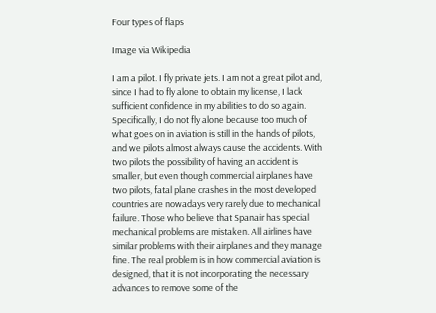Four types of flaps

Image via Wikipedia

I am a pilot. I fly private jets. I am not a great pilot and, since I had to fly alone to obtain my license, I lack sufficient confidence in my abilities to do so again. Specifically, I do not fly alone because too much of what goes on in aviation is still in the hands of pilots, and we pilots almost always cause the accidents. With two pilots the possibility of having an accident is smaller, but even though commercial airplanes have two pilots, fatal plane crashes in the most developed countries are nowadays very rarely due to mechanical failure. Those who believe that Spanair has special mechanical problems are mistaken. All airlines have similar problems with their airplanes and they manage fine. The real problem is in how commercial aviation is designed, that it is not incorporating the necessary advances to remove some of the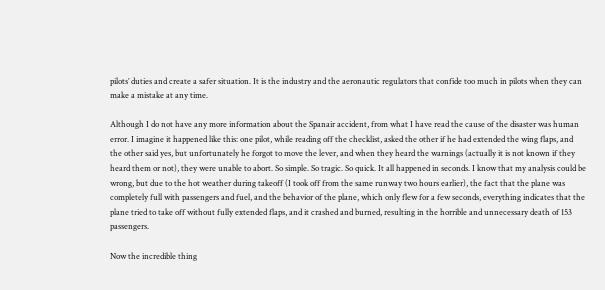pilots’ duties and create a safer situation. It is the industry and the aeronautic regulators that confide too much in pilots when they can make a mistake at any time.

Although I do not have any more information about the Spanair accident, from what I have read the cause of the disaster was human error. I imagine it happened like this: one pilot, while reading off the checklist, asked the other if he had extended the wing flaps, and the other said yes, but unfortunately he forgot to move the lever, and when they heard the warnings (actually it is not known if they heard them or not), they were unable to abort. So simple. So tragic. So quick. It all happened in seconds. I know that my analysis could be wrong, but due to the hot weather during takeoff (I took off from the same runway two hours earlier), the fact that the plane was completely full with passengers and fuel, and the behavior of the plane, which only flew for a few seconds, everything indicates that the plane tried to take off without fully extended flaps, and it crashed and burned, resulting in the horrible and unnecessary death of 153 passengers.

Now the incredible thing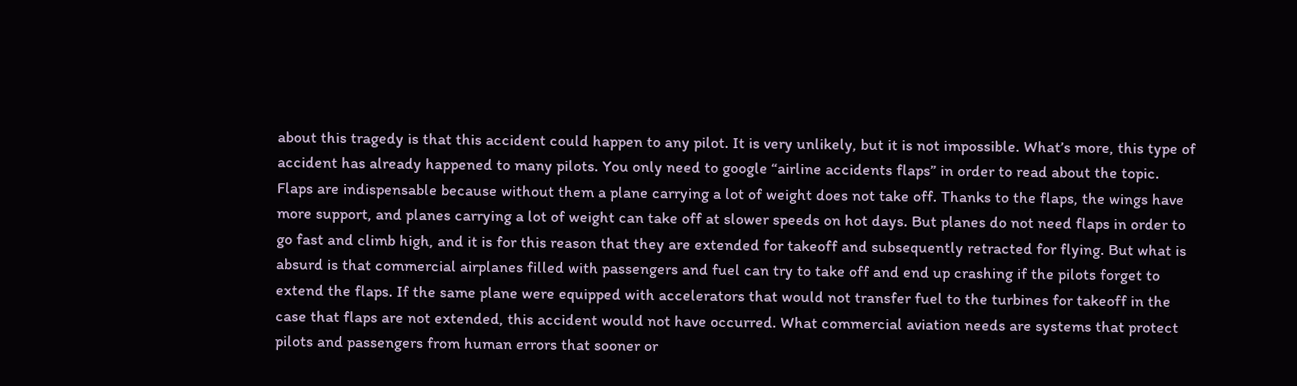about this tragedy is that this accident could happen to any pilot. It is very unlikely, but it is not impossible. What’s more, this type of accident has already happened to many pilots. You only need to google “airline accidents flaps” in order to read about the topic. Flaps are indispensable because without them a plane carrying a lot of weight does not take off. Thanks to the flaps, the wings have more support, and planes carrying a lot of weight can take off at slower speeds on hot days. But planes do not need flaps in order to go fast and climb high, and it is for this reason that they are extended for takeoff and subsequently retracted for flying. But what is absurd is that commercial airplanes filled with passengers and fuel can try to take off and end up crashing if the pilots forget to extend the flaps. If the same plane were equipped with accelerators that would not transfer fuel to the turbines for takeoff in the case that flaps are not extended, this accident would not have occurred. What commercial aviation needs are systems that protect pilots and passengers from human errors that sooner or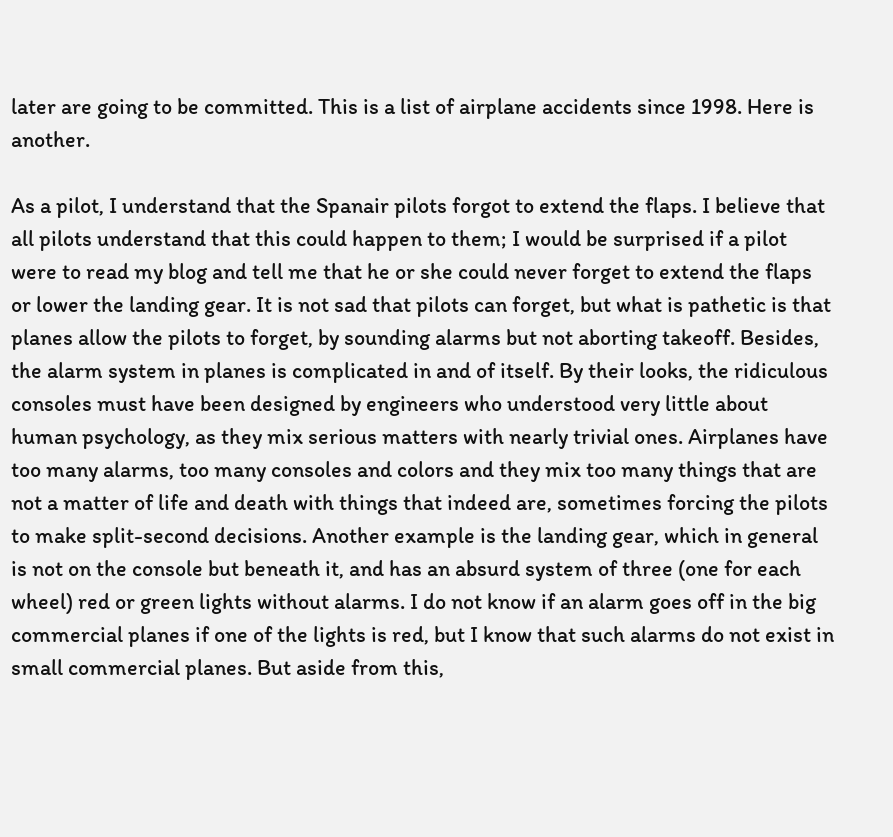later are going to be committed. This is a list of airplane accidents since 1998. Here is another.

As a pilot, I understand that the Spanair pilots forgot to extend the flaps. I believe that all pilots understand that this could happen to them; I would be surprised if a pilot were to read my blog and tell me that he or she could never forget to extend the flaps or lower the landing gear. It is not sad that pilots can forget, but what is pathetic is that planes allow the pilots to forget, by sounding alarms but not aborting takeoff. Besides, the alarm system in planes is complicated in and of itself. By their looks, the ridiculous consoles must have been designed by engineers who understood very little about human psychology, as they mix serious matters with nearly trivial ones. Airplanes have too many alarms, too many consoles and colors and they mix too many things that are not a matter of life and death with things that indeed are, sometimes forcing the pilots to make split-second decisions. Another example is the landing gear, which in general is not on the console but beneath it, and has an absurd system of three (one for each wheel) red or green lights without alarms. I do not know if an alarm goes off in the big commercial planes if one of the lights is red, but I know that such alarms do not exist in small commercial planes. But aside from this,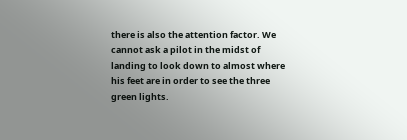there is also the attention factor. We cannot ask a pilot in the midst of landing to look down to almost where his feet are in order to see the three green lights.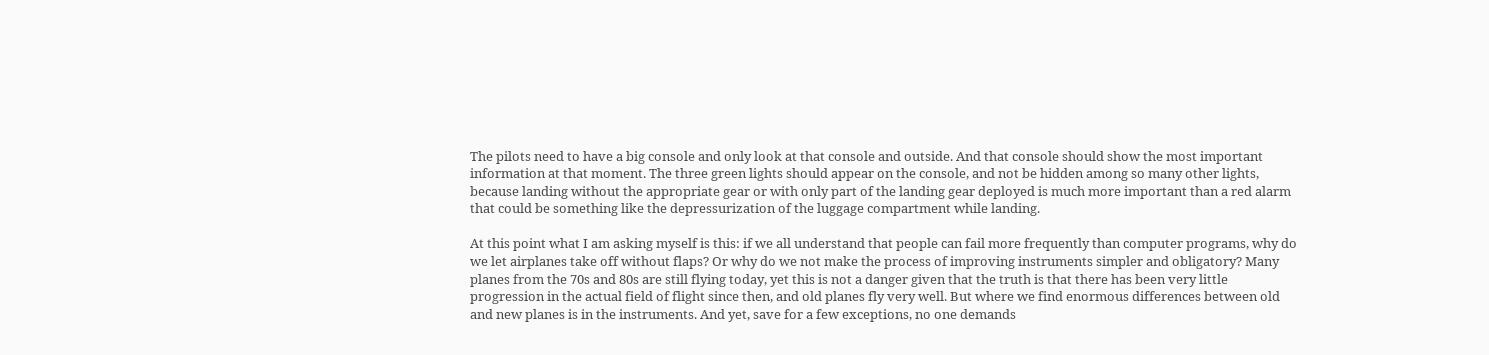The pilots need to have a big console and only look at that console and outside. And that console should show the most important information at that moment. The three green lights should appear on the console, and not be hidden among so many other lights, because landing without the appropriate gear or with only part of the landing gear deployed is much more important than a red alarm that could be something like the depressurization of the luggage compartment while landing.

At this point what I am asking myself is this: if we all understand that people can fail more frequently than computer programs, why do we let airplanes take off without flaps? Or why do we not make the process of improving instruments simpler and obligatory? Many planes from the 70s and 80s are still flying today, yet this is not a danger given that the truth is that there has been very little progression in the actual field of flight since then, and old planes fly very well. But where we find enormous differences between old and new planes is in the instruments. And yet, save for a few exceptions, no one demands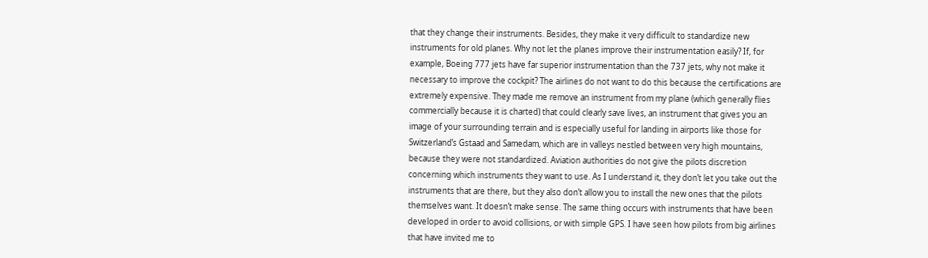that they change their instruments. Besides, they make it very difficult to standardize new instruments for old planes. Why not let the planes improve their instrumentation easily? If, for example, Boeing 777 jets have far superior instrumentation than the 737 jets, why not make it necessary to improve the cockpit? The airlines do not want to do this because the certifications are extremely expensive. They made me remove an instrument from my plane (which generally flies commercially because it is charted) that could clearly save lives, an instrument that gives you an image of your surrounding terrain and is especially useful for landing in airports like those for Switzerland’s Gstaad and Samedam, which are in valleys nestled between very high mountains, because they were not standardized. Aviation authorities do not give the pilots discretion concerning which instruments they want to use. As I understand it, they don’t let you take out the instruments that are there, but they also don’t allow you to install the new ones that the pilots themselves want. It doesn’t make sense. The same thing occurs with instruments that have been developed in order to avoid collisions, or with simple GPS. I have seen how pilots from big airlines that have invited me to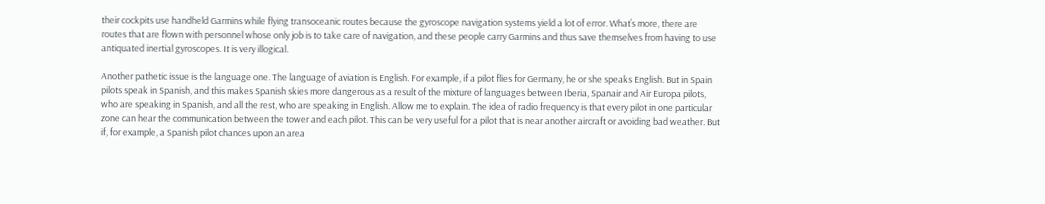their cockpits use handheld Garmins while flying transoceanic routes because the gyroscope navigation systems yield a lot of error. What’s more, there are routes that are flown with personnel whose only job is to take care of navigation, and these people carry Garmins and thus save themselves from having to use antiquated inertial gyroscopes. It is very illogical.

Another pathetic issue is the language one. The language of aviation is English. For example, if a pilot flies for Germany, he or she speaks English. But in Spain pilots speak in Spanish, and this makes Spanish skies more dangerous as a result of the mixture of languages between Iberia, Spanair and Air Europa pilots, who are speaking in Spanish, and all the rest, who are speaking in English. Allow me to explain. The idea of radio frequency is that every pilot in one particular zone can hear the communication between the tower and each pilot. This can be very useful for a pilot that is near another aircraft or avoiding bad weather. But if, for example, a Spanish pilot chances upon an area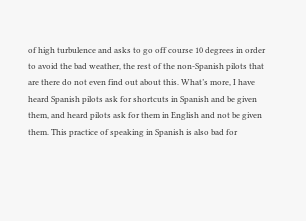of high turbulence and asks to go off course 10 degrees in order to avoid the bad weather, the rest of the non-Spanish pilots that are there do not even find out about this. What’s more, I have heard Spanish pilots ask for shortcuts in Spanish and be given them, and heard pilots ask for them in English and not be given them. This practice of speaking in Spanish is also bad for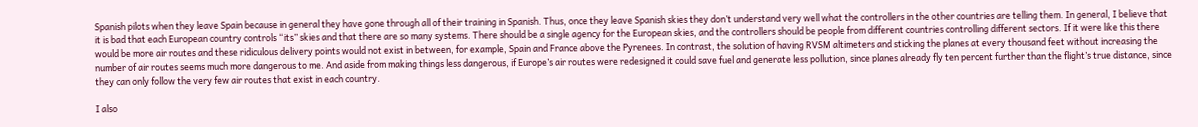Spanish pilots when they leave Spain because in general they have gone through all of their training in Spanish. Thus, once they leave Spanish skies they don’t understand very well what the controllers in the other countries are telling them. In general, I believe that it is bad that each European country controls “its” skies and that there are so many systems. There should be a single agency for the European skies, and the controllers should be people from different countries controlling different sectors. If it were like this there would be more air routes and these ridiculous delivery points would not exist in between, for example, Spain and France above the Pyrenees. In contrast, the solution of having RVSM altimeters and sticking the planes at every thousand feet without increasing the number of air routes seems much more dangerous to me. And aside from making things less dangerous, if Europe’s air routes were redesigned it could save fuel and generate less pollution, since planes already fly ten percent further than the flight’s true distance, since they can only follow the very few air routes that exist in each country.

I also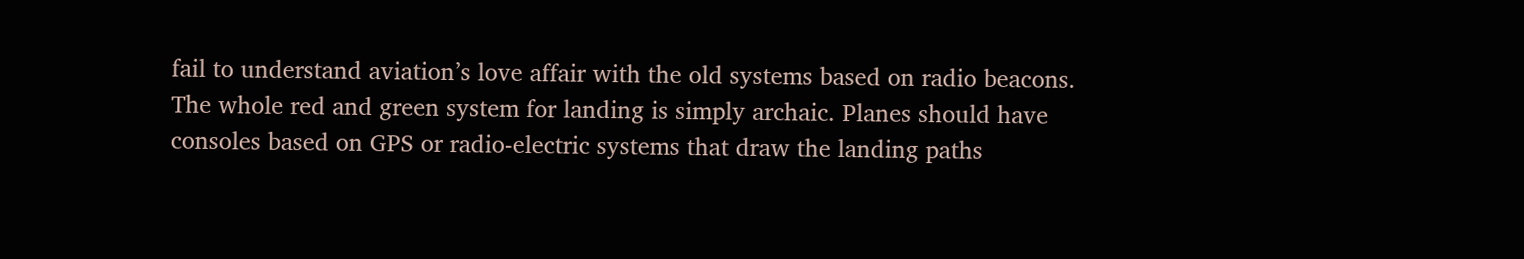fail to understand aviation’s love affair with the old systems based on radio beacons. The whole red and green system for landing is simply archaic. Planes should have consoles based on GPS or radio-electric systems that draw the landing paths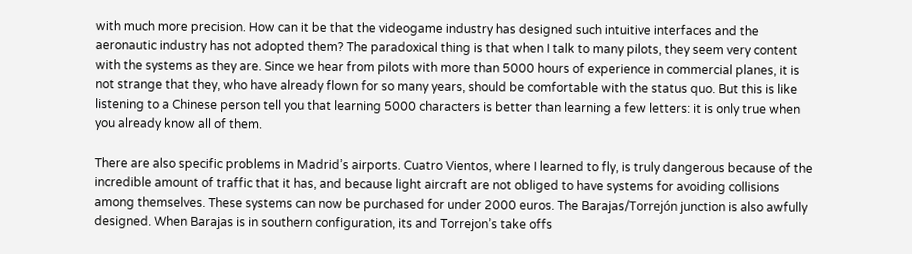with much more precision. How can it be that the videogame industry has designed such intuitive interfaces and the aeronautic industry has not adopted them? The paradoxical thing is that when I talk to many pilots, they seem very content with the systems as they are. Since we hear from pilots with more than 5000 hours of experience in commercial planes, it is not strange that they, who have already flown for so many years, should be comfortable with the status quo. But this is like listening to a Chinese person tell you that learning 5000 characters is better than learning a few letters: it is only true when you already know all of them.

There are also specific problems in Madrid’s airports. Cuatro Vientos, where I learned to fly, is truly dangerous because of the incredible amount of traffic that it has, and because light aircraft are not obliged to have systems for avoiding collisions among themselves. These systems can now be purchased for under 2000 euros. The Barajas/Torrejón junction is also awfully designed. When Barajas is in southern configuration, its and Torrejon’s take offs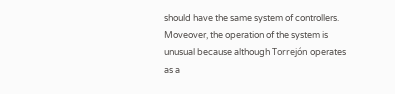should have the same system of controllers. Moveover, the operation of the system is unusual because although Torrejón operates as a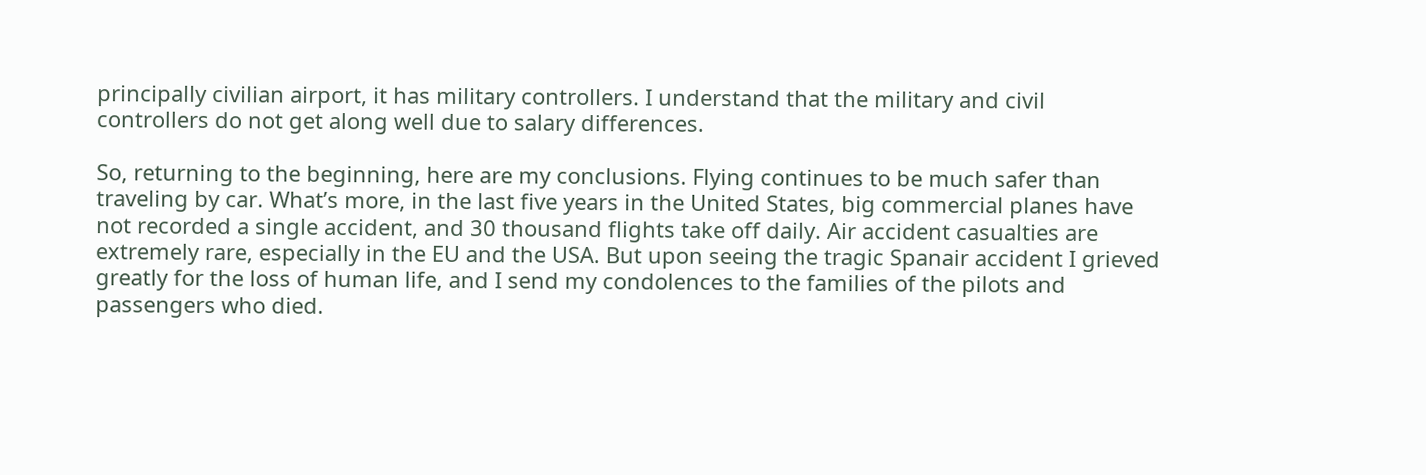principally civilian airport, it has military controllers. I understand that the military and civil controllers do not get along well due to salary differences.

So, returning to the beginning, here are my conclusions. Flying continues to be much safer than traveling by car. What’s more, in the last five years in the United States, big commercial planes have not recorded a single accident, and 30 thousand flights take off daily. Air accident casualties are extremely rare, especially in the EU and the USA. But upon seeing the tragic Spanair accident I grieved greatly for the loss of human life, and I send my condolences to the families of the pilots and passengers who died.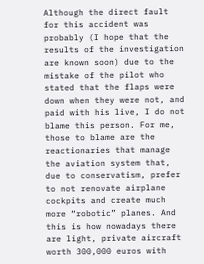Although the direct fault for this accident was probably (I hope that the results of the investigation are known soon) due to the mistake of the pilot who stated that the flaps were down when they were not, and paid with his live, I do not blame this person. For me, those to blame are the reactionaries that manage the aviation system that, due to conservatism, prefer to not renovate airplane cockpits and create much more “robotic” planes. And this is how nowadays there are light, private aircraft worth 300,000 euros with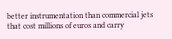better instrumentation than commercial jets that cost millions of euros and carry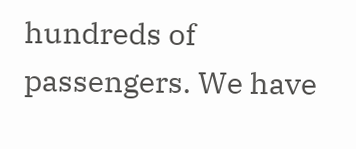hundreds of passengers. We have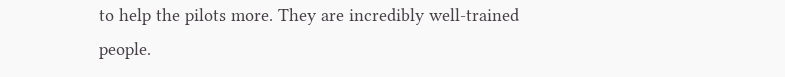to help the pilots more. They are incredibly well-trained people.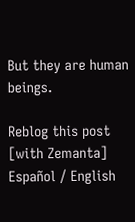But they are human beings.

Reblog this post [with Zemanta]
Español / English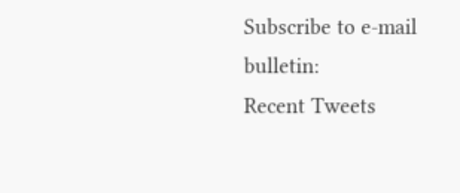Subscribe to e-mail bulletin:
Recent Tweets